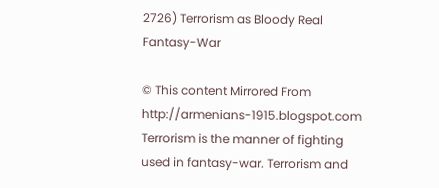2726) Terrorism as Bloody Real Fantasy-War

© This content Mirrored From  http://armenians-1915.blogspot.com Terrorism is the manner of fighting used in fantasy-war. Terrorism and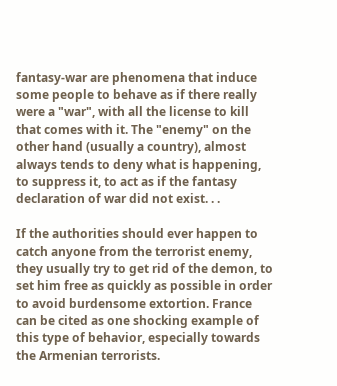fantasy-war are phenomena that induce some people to behave as if there really were a "war", with all the license to kill that comes with it. The "enemy" on the other hand (usually a country), almost always tends to deny what is happening, to suppress it, to act as if the fantasy declaration of war did not exist. . .

If the authorities should ever happen to catch anyone from the terrorist enemy, they usually try to get rid of the demon, to set him free as quickly as possible in order to avoid burdensome extortion. France can be cited as one shocking example of this type of behavior, especially towards the Armenian terrorists.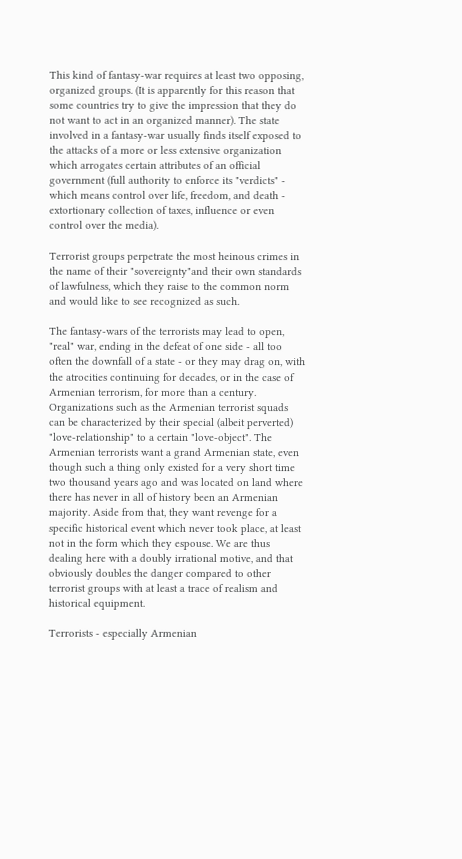This kind of fantasy-war requires at least two opposing, organized groups. (It is apparently for this reason that some countries try to give the impression that they do not want to act in an organized manner). The state involved in a fantasy-war usually finds itself exposed to the attacks of a more or less extensive organization which arrogates certain attributes of an official government (full authority to enforce its "verdicts" - which means control over life, freedom, and death - extortionary collection of taxes, influence or even control over the media).

Terrorist groups perpetrate the most heinous crimes in the name of their "sovereignty"and their own standards of lawfulness, which they raise to the common norm and would like to see recognized as such.

The fantasy-wars of the terrorists may lead to open, "real" war, ending in the defeat of one side - all too often the downfall of a state - or they may drag on, with the atrocities continuing for decades, or in the case of Armenian terrorism, for more than a century. Organizations such as the Armenian terrorist squads can be characterized by their special (albeit perverted) "love-relationship" to a certain "love-object". The Armenian terrorists want a grand Armenian state, even though such a thing only existed for a very short time two thousand years ago and was located on land where there has never in all of history been an Armenian majority. Aside from that, they want revenge for a specific historical event which never took place, at least not in the form which they espouse. We are thus dealing here with a doubly irrational motive, and that obviously doubles the danger compared to other terrorist groups with at least a trace of realism and historical equipment.

Terrorists - especially Armenian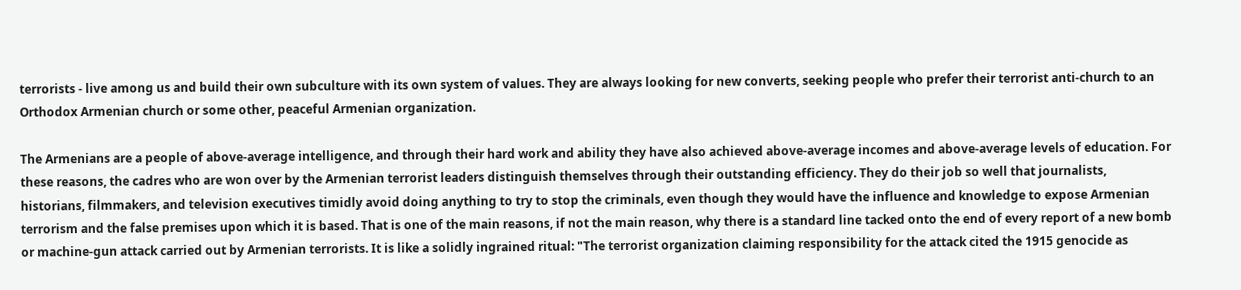terrorists - live among us and build their own subculture with its own system of values. They are always looking for new converts, seeking people who prefer their terrorist anti-church to an Orthodox Armenian church or some other, peaceful Armenian organization.

The Armenians are a people of above-average intelligence, and through their hard work and ability they have also achieved above-average incomes and above-average levels of education. For these reasons, the cadres who are won over by the Armenian terrorist leaders distinguish themselves through their outstanding efficiency. They do their job so well that journalists, historians, filmmakers, and television executives timidly avoid doing anything to try to stop the criminals, even though they would have the influence and knowledge to expose Armenian terrorism and the false premises upon which it is based. That is one of the main reasons, if not the main reason, why there is a standard line tacked onto the end of every report of a new bomb or machine-gun attack carried out by Armenian terrorists. It is like a solidly ingrained ritual: "The terrorist organization claiming responsibility for the attack cited the 1915 genocide as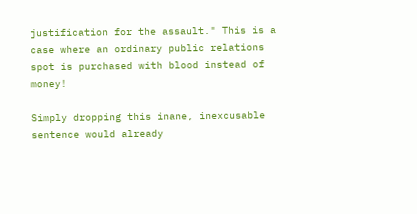justification for the assault." This is a case where an ordinary public relations spot is purchased with blood instead of money!

Simply dropping this inane, inexcusable sentence would already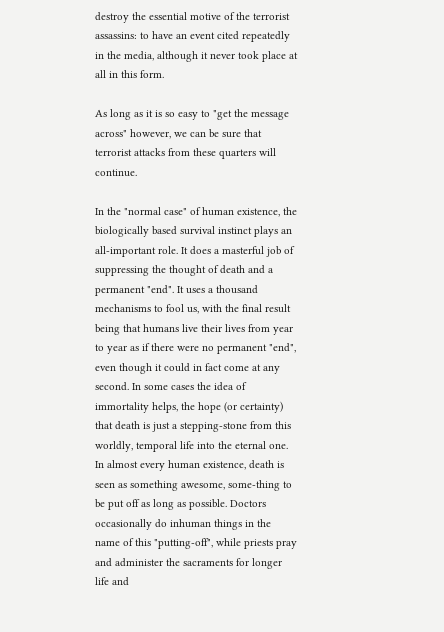destroy the essential motive of the terrorist assassins: to have an event cited repeatedly in the media, although it never took place at all in this form.

As long as it is so easy to "get the message across" however, we can be sure that terrorist attacks from these quarters will continue.

In the "normal case" of human existence, the biologically based survival instinct plays an all-important role. It does a masterful job of suppressing the thought of death and a permanent "end". It uses a thousand mechanisms to fool us, with the final result being that humans live their lives from year to year as if there were no permanent "end", even though it could in fact come at any second. In some cases the idea of immortality helps, the hope (or certainty) that death is just a stepping-stone from this worldly, temporal life into the eternal one. In almost every human existence, death is seen as something awesome, some-thing to be put off as long as possible. Doctors occasionally do inhuman things in the name of this "putting-off", while priests pray and administer the sacraments for longer life and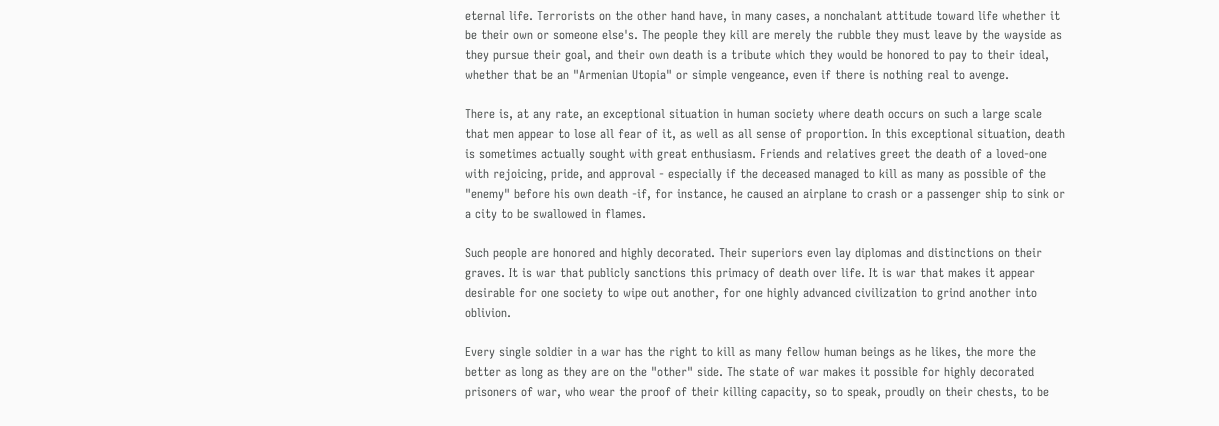eternal life. Terrorists on the other hand have, in many cases, a nonchalant attitude toward life whether it be their own or someone else's. The people they kill are merely the rubble they must leave by the wayside as they pursue their goal, and their own death is a tribute which they would be honored to pay to their ideal, whether that be an "Armenian Utopia" or simple vengeance, even if there is nothing real to avenge.

There is, at any rate, an exceptional situation in human society where death occurs on such a large scale that men appear to lose all fear of it, as well as all sense of proportion. In this exceptional situation, death is sometimes actually sought with great enthusiasm. Friends and relatives greet the death of a loved-one with rejoicing, pride, and approval - especially if the deceased managed to kill as many as possible of the "enemy" before his own death -if, for instance, he caused an airplane to crash or a passenger ship to sink or a city to be swallowed in flames.

Such people are honored and highly decorated. Their superiors even lay diplomas and distinctions on their graves. It is war that publicly sanctions this primacy of death over life. It is war that makes it appear desirable for one society to wipe out another, for one highly advanced civilization to grind another into oblivion.

Every single soldier in a war has the right to kill as many fellow human beings as he likes, the more the better as long as they are on the "other" side. The state of war makes it possible for highly decorated prisoners of war, who wear the proof of their killing capacity, so to speak, proudly on their chests, to be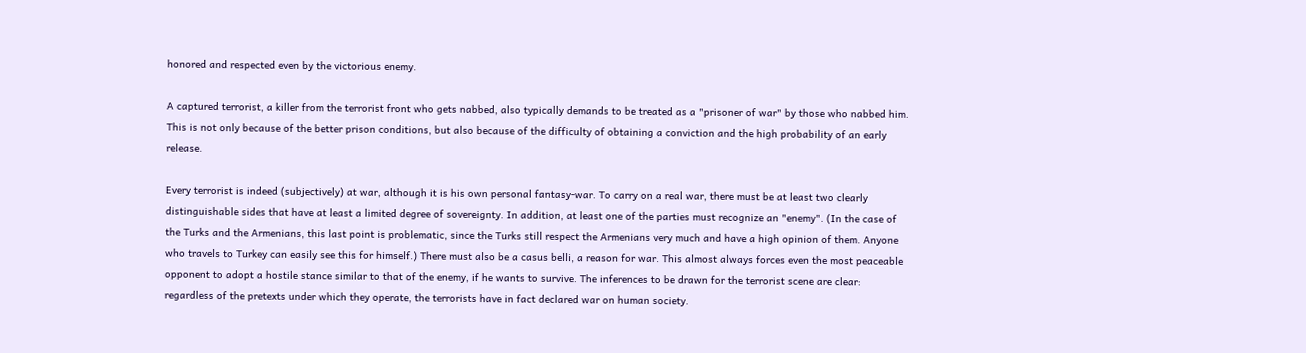honored and respected even by the victorious enemy.

A captured terrorist, a killer from the terrorist front who gets nabbed, also typically demands to be treated as a "prisoner of war" by those who nabbed him. This is not only because of the better prison conditions, but also because of the difficulty of obtaining a conviction and the high probability of an early release.

Every terrorist is indeed (subjectively) at war, although it is his own personal fantasy-war. To carry on a real war, there must be at least two clearly distinguishable sides that have at least a limited degree of sovereignty. In addition, at least one of the parties must recognize an "enemy". (In the case of the Turks and the Armenians, this last point is problematic, since the Turks still respect the Armenians very much and have a high opinion of them. Anyone who travels to Turkey can easily see this for himself.) There must also be a casus belli, a reason for war. This almost always forces even the most peaceable opponent to adopt a hostile stance similar to that of the enemy, if he wants to survive. The inferences to be drawn for the terrorist scene are clear: regardless of the pretexts under which they operate, the terrorists have in fact declared war on human society.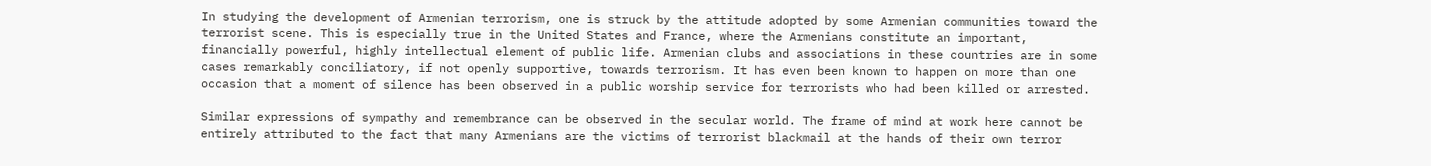In studying the development of Armenian terrorism, one is struck by the attitude adopted by some Armenian communities toward the terrorist scene. This is especially true in the United States and France, where the Armenians constitute an important, financially powerful, highly intellectual element of public life. Armenian clubs and associations in these countries are in some cases remarkably conciliatory, if not openly supportive, towards terrorism. It has even been known to happen on more than one occasion that a moment of silence has been observed in a public worship service for terrorists who had been killed or arrested.

Similar expressions of sympathy and remembrance can be observed in the secular world. The frame of mind at work here cannot be entirely attributed to the fact that many Armenians are the victims of terrorist blackmail at the hands of their own terror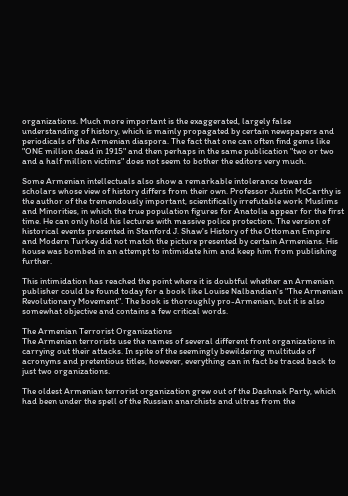organizations. Much more important is the exaggerated, largely false understanding of history, which is mainly propagated by certain newspapers and periodicals of the Armenian diaspora. The fact that one can often find gems like "ONE million dead in 1915" and then perhaps in the same publication "two or two and a half million victims" does not seem to bother the editors very much.

Some Armenian intellectuals also show a remarkable intolerance towards scholars whose view of history differs from their own. Professor Justin McCarthy is the author of the tremendously important, scientifically irrefutable work Muslims and Minorities, in which the true population figures for Anatolia appear for the first time. He can only hold his lectures with massive police protection. The version of historical events presented in Stanford J. Shaw's History of the Ottoman Empire and Modern Turkey did not match the picture presented by certain Armenians. His house was bombed in an attempt to intimidate him and keep him from publishing further.

This intimidation has reached the point where it is doubtful whether an Armenian publisher could be found today for a book like Louise Nalbandian's "The Armenian Revolutionary Movement". The book is thoroughly pro-Armenian, but it is also somewhat objective and contains a few critical words.

The Armenian Terrorist Organizations
The Armenian terrorists use the names of several different front organizations in carrying out their attacks. In spite of the seemingly bewildering multitude of acronyms and pretentious titles, however, everything can in fact be traced back to just two organizations.

The oldest Armenian terrorist organization grew out of the Dashnak Party, which had been under the spell of the Russian anarchists and ultras from the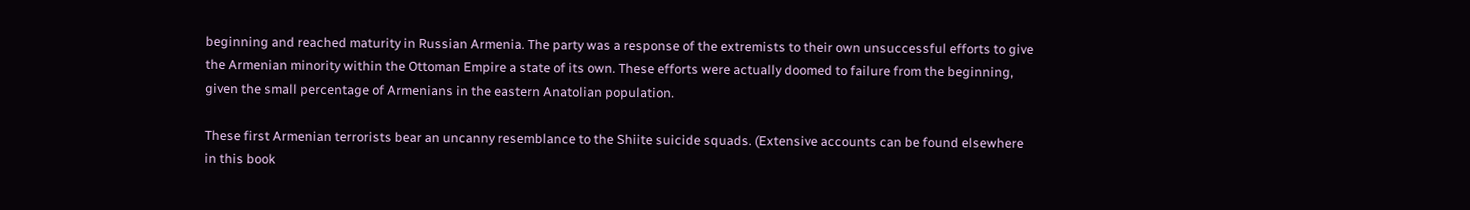beginning and reached maturity in Russian Armenia. The party was a response of the extremists to their own unsuccessful efforts to give the Armenian minority within the Ottoman Empire a state of its own. These efforts were actually doomed to failure from the beginning, given the small percentage of Armenians in the eastern Anatolian population.

These first Armenian terrorists bear an uncanny resemblance to the Shiite suicide squads. (Extensive accounts can be found elsewhere in this book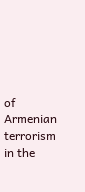of Armenian terrorism in the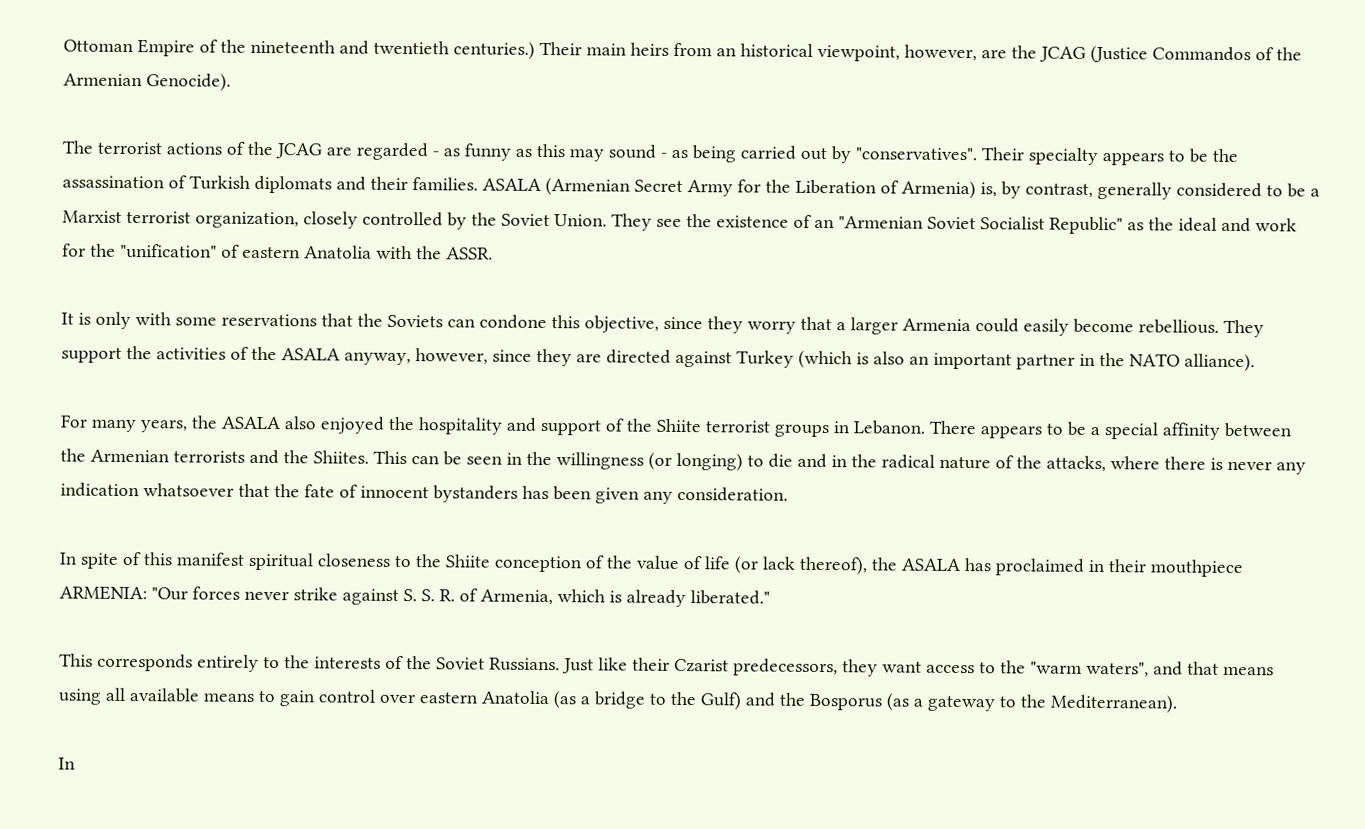Ottoman Empire of the nineteenth and twentieth centuries.) Their main heirs from an historical viewpoint, however, are the JCAG (Justice Commandos of the Armenian Genocide).

The terrorist actions of the JCAG are regarded - as funny as this may sound - as being carried out by "conservatives". Their specialty appears to be the assassination of Turkish diplomats and their families. ASALA (Armenian Secret Army for the Liberation of Armenia) is, by contrast, generally considered to be a Marxist terrorist organization, closely controlled by the Soviet Union. They see the existence of an "Armenian Soviet Socialist Republic" as the ideal and work for the "unification" of eastern Anatolia with the ASSR.

It is only with some reservations that the Soviets can condone this objective, since they worry that a larger Armenia could easily become rebellious. They support the activities of the ASALA anyway, however, since they are directed against Turkey (which is also an important partner in the NATO alliance).

For many years, the ASALA also enjoyed the hospitality and support of the Shiite terrorist groups in Lebanon. There appears to be a special affinity between the Armenian terrorists and the Shiites. This can be seen in the willingness (or longing) to die and in the radical nature of the attacks, where there is never any indication whatsoever that the fate of innocent bystanders has been given any consideration.

In spite of this manifest spiritual closeness to the Shiite conception of the value of life (or lack thereof), the ASALA has proclaimed in their mouthpiece ARMENIA: "Our forces never strike against S. S. R. of Armenia, which is already liberated."

This corresponds entirely to the interests of the Soviet Russians. Just like their Czarist predecessors, they want access to the "warm waters", and that means using all available means to gain control over eastern Anatolia (as a bridge to the Gulf) and the Bosporus (as a gateway to the Mediterranean).

In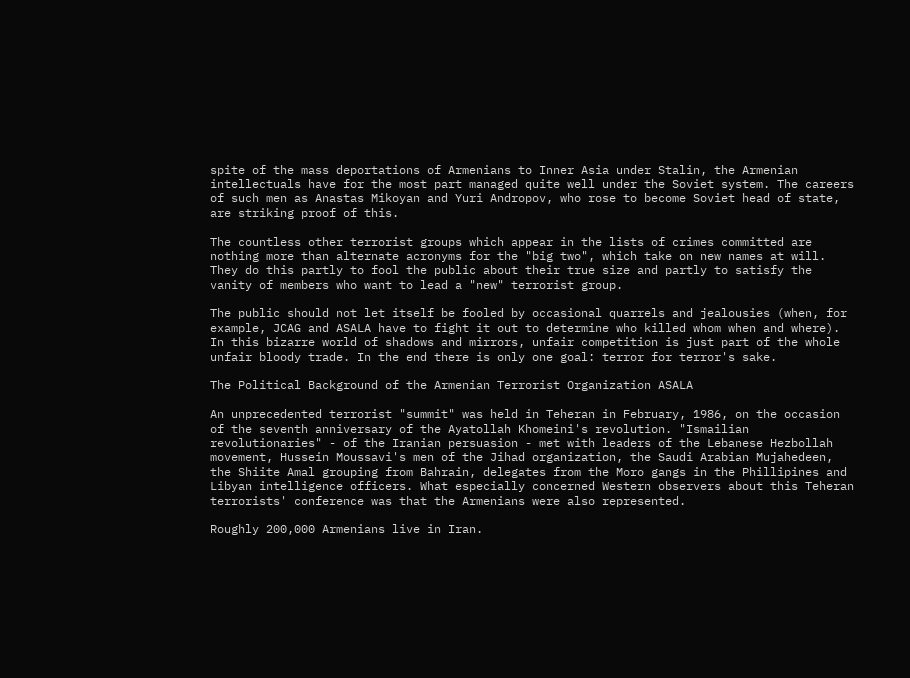spite of the mass deportations of Armenians to Inner Asia under Stalin, the Armenian intellectuals have for the most part managed quite well under the Soviet system. The careers of such men as Anastas Mikoyan and Yuri Andropov, who rose to become Soviet head of state, are striking proof of this.

The countless other terrorist groups which appear in the lists of crimes committed are nothing more than alternate acronyms for the "big two", which take on new names at will. They do this partly to fool the public about their true size and partly to satisfy the vanity of members who want to lead a "new" terrorist group.

The public should not let itself be fooled by occasional quarrels and jealousies (when, for example, JCAG and ASALA have to fight it out to determine who killed whom when and where). In this bizarre world of shadows and mirrors, unfair competition is just part of the whole unfair bloody trade. In the end there is only one goal: terror for terror's sake.

The Political Background of the Armenian Terrorist Organization ASALA

An unprecedented terrorist "summit" was held in Teheran in February, 1986, on the occasion of the seventh anniversary of the Ayatollah Khomeini's revolution. "Ismailian revolutionaries" - of the Iranian persuasion - met with leaders of the Lebanese Hezbollah movement, Hussein Moussavi's men of the Jihad organization, the Saudi Arabian Mujahedeen, the Shiite Amal grouping from Bahrain, delegates from the Moro gangs in the Phillipines and Libyan intelligence officers. What especially concerned Western observers about this Teheran terrorists' conference was that the Armenians were also represented.

Roughly 200,000 Armenians live in Iran.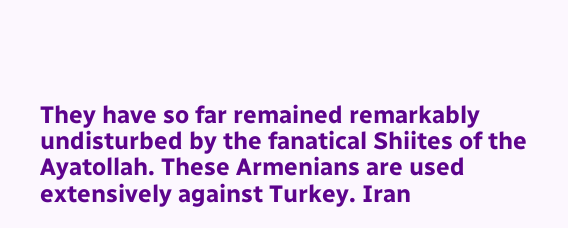They have so far remained remarkably undisturbed by the fanatical Shiites of the Ayatollah. These Armenians are used extensively against Turkey. Iran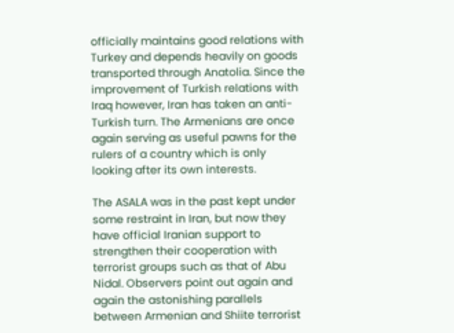officially maintains good relations with Turkey and depends heavily on goods transported through Anatolia. Since the improvement of Turkish relations with Iraq however, Iran has taken an anti-Turkish turn. The Armenians are once again serving as useful pawns for the rulers of a country which is only looking after its own interests.

The ASALA was in the past kept under some restraint in Iran, but now they have official Iranian support to strengthen their cooperation with terrorist groups such as that of Abu Nidal. Observers point out again and again the astonishing parallels between Armenian and Shiite terrorist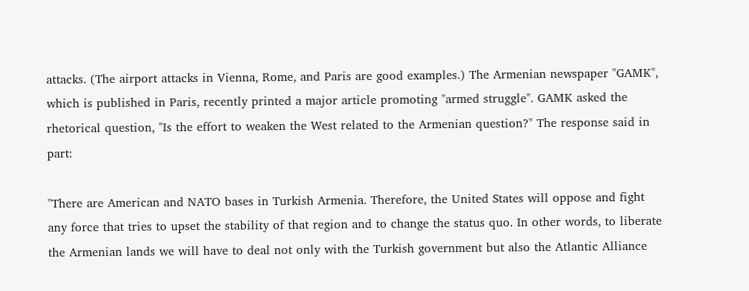attacks. (The airport attacks in Vienna, Rome, and Paris are good examples.) The Armenian newspaper "GAMK", which is published in Paris, recently printed a major article promoting "armed struggle". GAMK asked the rhetorical question, "Is the effort to weaken the West related to the Armenian question?" The response said in part:

"There are American and NATO bases in Turkish Armenia. Therefore, the United States will oppose and fight any force that tries to upset the stability of that region and to change the status quo. In other words, to liberate the Armenian lands we will have to deal not only with the Turkish government but also the Atlantic Alliance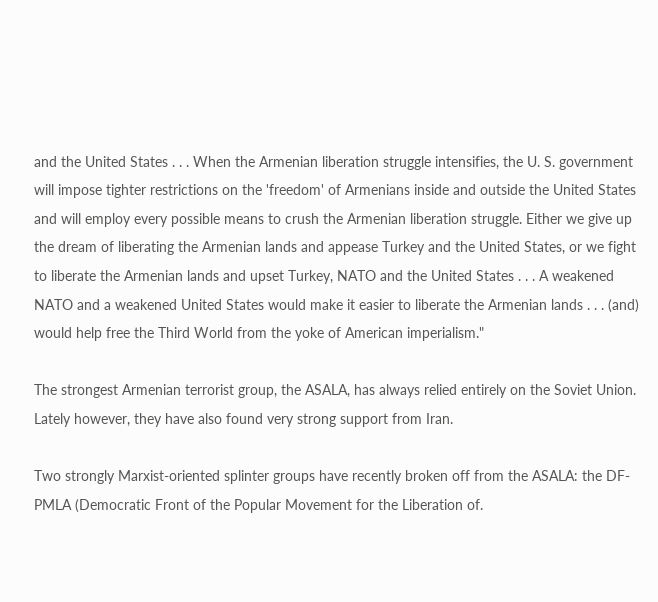and the United States . . . When the Armenian liberation struggle intensifies, the U. S. government will impose tighter restrictions on the 'freedom' of Armenians inside and outside the United States and will employ every possible means to crush the Armenian liberation struggle. Either we give up the dream of liberating the Armenian lands and appease Turkey and the United States, or we fight to liberate the Armenian lands and upset Turkey, NATO and the United States . . . A weakened NATO and a weakened United States would make it easier to liberate the Armenian lands . . . (and) would help free the Third World from the yoke of American imperialism."

The strongest Armenian terrorist group, the ASALA, has always relied entirely on the Soviet Union. Lately however, they have also found very strong support from Iran.

Two strongly Marxist-oriented splinter groups have recently broken off from the ASALA: the DF-PMLA (Democratic Front of the Popular Movement for the Liberation of.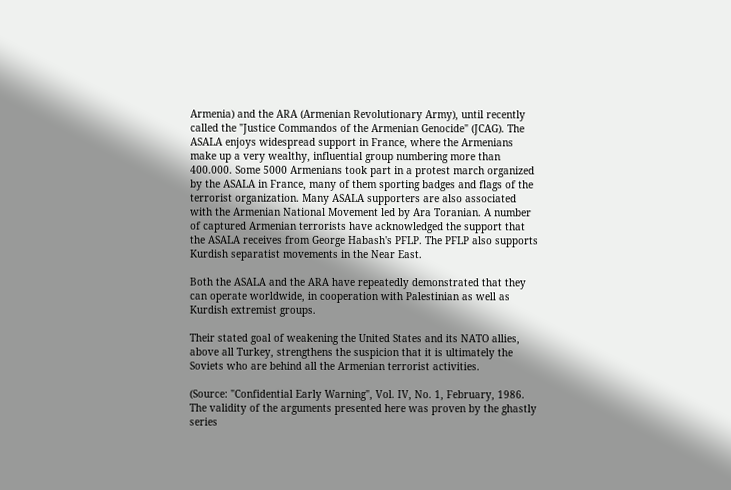Armenia) and the ARA (Armenian Revolutionary Army), until recently called the "Justice Commandos of the Armenian Genocide" (JCAG). The ASALA enjoys widespread support in France, where the Armenians make up a very wealthy, influential group numbering more than 400.000. Some 5000 Armenians took part in a protest march organized by the ASALA in France, many of them sporting badges and flags of the terrorist organization. Many ASALA supporters are also associated with the Armenian National Movement led by Ara Toranian. A number of captured Armenian terrorists have acknowledged the support that the ASALA receives from George Habash's PFLP. The PFLP also supports Kurdish separatist movements in the Near East.

Both the ASALA and the ARA have repeatedly demonstrated that they can operate worldwide, in cooperation with Palestinian as well as Kurdish extremist groups.

Their stated goal of weakening the United States and its NATO allies, above all Turkey, strengthens the suspicion that it is ultimately the Soviets who are behind all the Armenian terrorist activities.

(Source: "Confidential Early Warning", Vol. IV, No. 1, February, 1986. The validity of the arguments presented here was proven by the ghastly series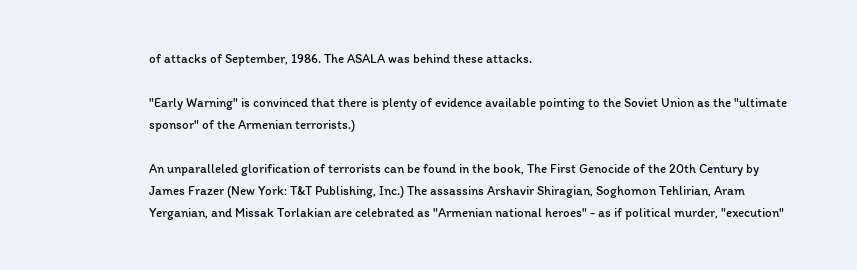of attacks of September, 1986. The ASALA was behind these attacks.

"Early Warning" is convinced that there is plenty of evidence available pointing to the Soviet Union as the "ultimate sponsor" of the Armenian terrorists.)

An unparalleled glorification of terrorists can be found in the book, The First Genocide of the 20th Century by James Frazer (New York: T&T Publishing, Inc.) The assassins Arshavir Shiragian, Soghomon Tehlirian, Aram Yerganian, and Missak Torlakian are celebrated as "Armenian national heroes" - as if political murder, "execution"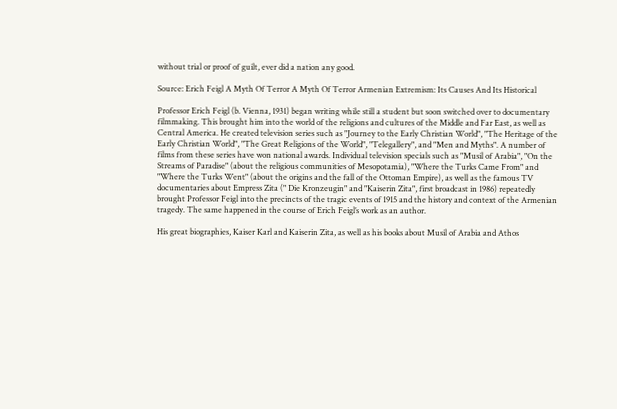without trial or proof of guilt, ever did a nation any good.

Source: Erich Feigl A Myth Of Terror A Myth Of Terror Armenian Extremism: Its Causes And Its Historical

Professor Erich Feigl (b. Vienna, 1931) began writing while still a student but soon switched over to documentary filmmaking. This brought him into the world of the religions and cultures of the Middle and Far East, as well as Central America. He created television series such as "Journey to the Early Christian World", "The Heritage of the Early Christian World", "The Great Religions of the World", "Telegallery", and "Men and Myths". A number of films from these series have won national awards. Individual television specials such as "Musil of Arabia", "On the Streams of Paradise" (about the religious communities of Mesopotamia), "Where the Turks Came From" and "Where the Turks Went" (about the origins and the fall of the Ottoman Empire), as well as the famous TV documentaries about Empress Zita (" Die Kronzeugin" and "Kaiserin Zita", first broadcast in 1986) repeatedly brought Professor Feigl into the precincts of the tragic events of 1915 and the history and context of the Armenian tragedy. The same happened in the course of Erich Feigl’s work as an author.

His great biographies, Kaiser Karl and Kaiserin Zita, as well as his books about Musil of Arabia and Athos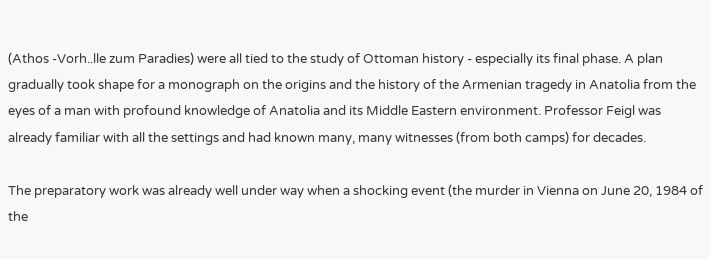(Athos -Vorh..lle zum Paradies) were all tied to the study of Ottoman history - especially its final phase. A plan gradually took shape for a monograph on the origins and the history of the Armenian tragedy in Anatolia from the eyes of a man with profound knowledge of Anatolia and its Middle Eastern environment. Professor Feigl was already familiar with all the settings and had known many, many witnesses (from both camps) for decades.

The preparatory work was already well under way when a shocking event (the murder in Vienna on June 20, 1984 of the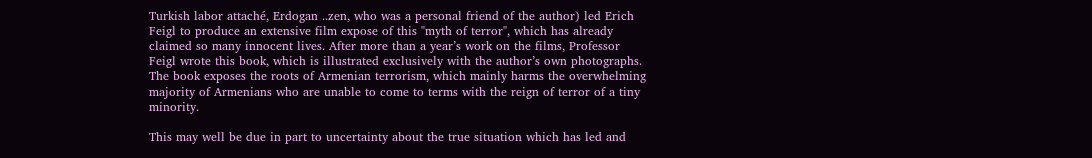Turkish labor attaché, Erdogan ..zen, who was a personal friend of the author) led Erich Feigl to produce an extensive film expose of this "myth of terror", which has already claimed so many innocent lives. After more than a year’s work on the films, Professor Feigl wrote this book, which is illustrated exclusively with the author’s own photographs. The book exposes the roots of Armenian terrorism, which mainly harms the overwhelming majority of Armenians who are unable to come to terms with the reign of terror of a tiny minority.

This may well be due in part to uncertainty about the true situation which has led and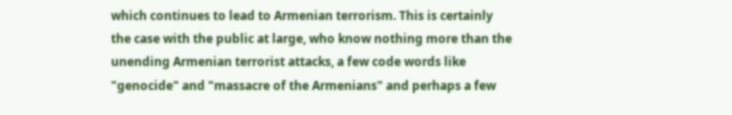which continues to lead to Armenian terrorism. This is certainly the case with the public at large, who know nothing more than the unending Armenian terrorist attacks, a few code words like "genocide" and "massacre of the Armenians" and perhaps a few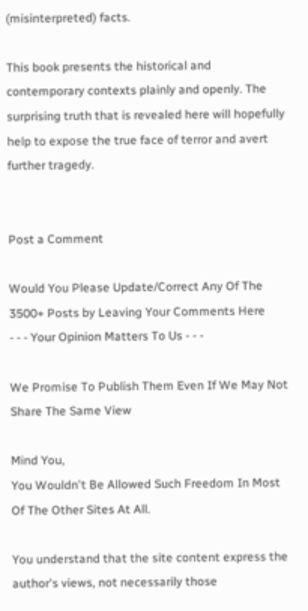(misinterpreted) facts.

This book presents the historical and contemporary contexts plainly and openly. The surprising truth that is revealed here will hopefully help to expose the true face of terror and avert further tragedy.


Post a Comment

Would You Please Update/Correct Any Of The
3500+ Posts by Leaving Your Comments Here
- - - Your Opinion Matters To Us - - -

We Promise To Publish Them Even If We May Not Share The Same View

Mind You,
You Wouldn't Be Allowed Such Freedom In Most Of The Other Sites At All.

You understand that the site content express the author's views, not necessarily those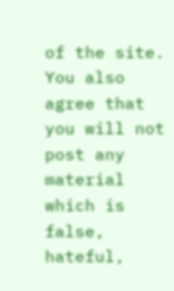of the site. You also agree that you will not post any material which is false, hateful,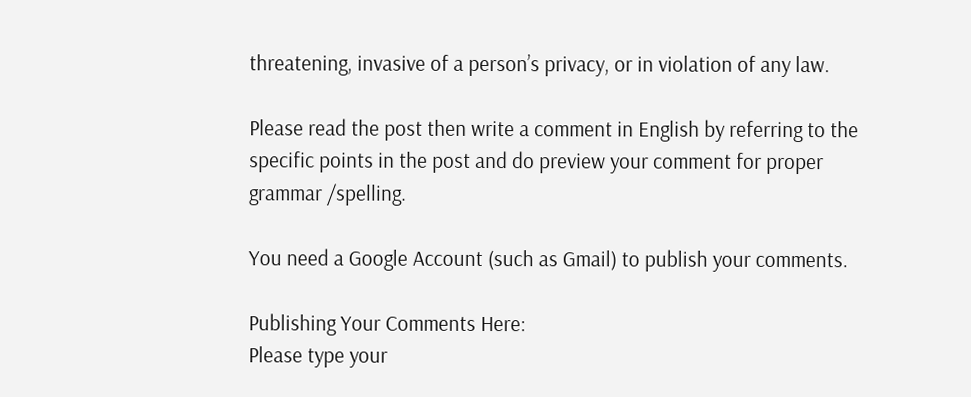threatening, invasive of a person’s privacy, or in violation of any law.

Please read the post then write a comment in English by referring to the specific points in the post and do preview your comment for proper grammar /spelling.

You need a Google Account (such as Gmail) to publish your comments.

Publishing Your Comments Here:
Please type your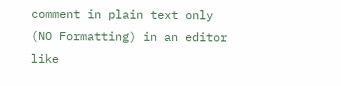comment in plain text only (NO Formatting) in an editor like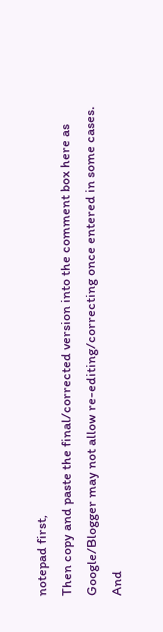notepad first,
Then copy and paste the final/corrected version into the comment box here as Google/Blogger may not allow re-editing/correcting once entered in some cases.
And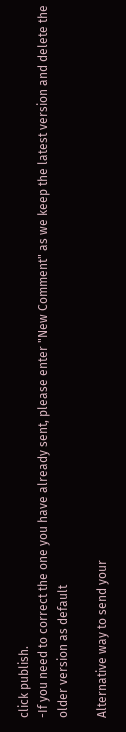click publish.
-If you need to correct the one you have already sent, please enter "New Comment" as we keep the latest version and delete the older version as default

Alternative way to send your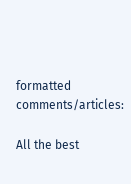formatted comments/articles:

All the best